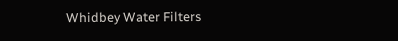Whidbey Water Filters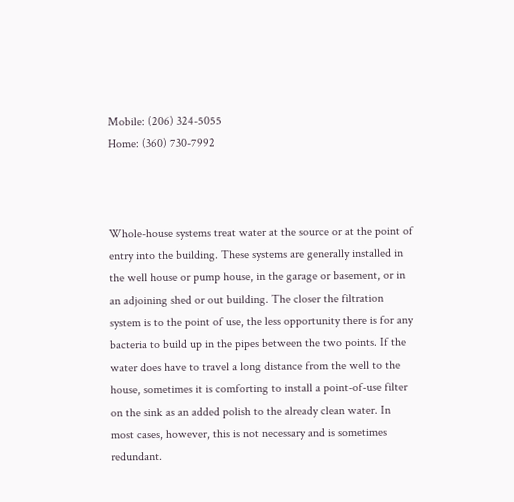Mobile: (206) 324-5055
Home: (360) 730-7992



Whole-house systems treat water at the source or at the point of entry into the building. These systems are generally installed in the well house or pump house, in the garage or basement, or in an adjoining shed or out building. The closer the filtration system is to the point of use, the less opportunity there is for any bacteria to build up in the pipes between the two points. If the water does have to travel a long distance from the well to the house, sometimes it is comforting to install a point-of-use filter on the sink as an added polish to the already clean water. In most cases, however, this is not necessary and is sometimes redundant.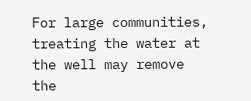For large communities, treating the water at the well may remove the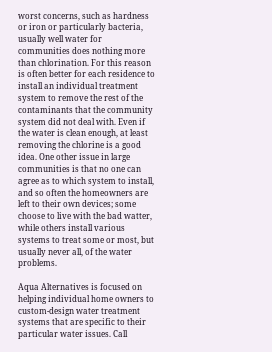worst concerns, such as hardness or iron or particularly bacteria, usually well water for communities does nothing more than chlorination. For this reason is often better for each residence to install an individual treatment system to remove the rest of the contaminants that the community system did not deal with. Even if the water is clean enough, at least removing the chlorine is a good idea. One other issue in large communities is that no one can agree as to which system to install, and so often the homeowners are left to their own devices; some choose to live with the bad watter, while others install various systems to treat some or most, but usually never all, of the water problems.

Aqua Alternatives is focused on helping individual home owners to custom-design water treatment systems that are specific to their particular water issues. Call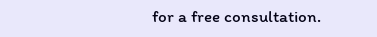for a free consultation.